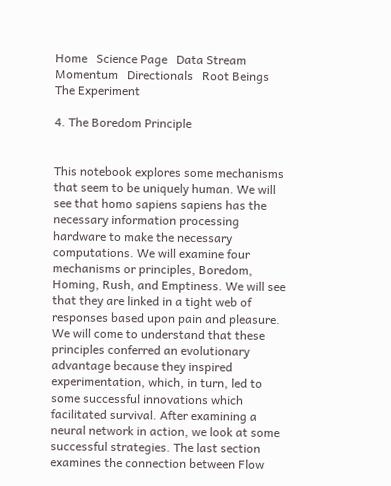Home   Science Page   Data Stream Momentum   Directionals   Root Beings   The Experiment

4. The Boredom Principle


This notebook explores some mechanisms that seem to be uniquely human. We will see that homo sapiens sapiens has the necessary information processing hardware to make the necessary computations. We will examine four mechanisms or principles, Boredom, Homing, Rush, and Emptiness. We will see that they are linked in a tight web of responses based upon pain and pleasure. We will come to understand that these principles conferred an evolutionary advantage because they inspired experimentation, which, in turn, led to some successful innovations which facilitated survival. After examining a neural network in action, we look at some successful strategies. The last section examines the connection between Flow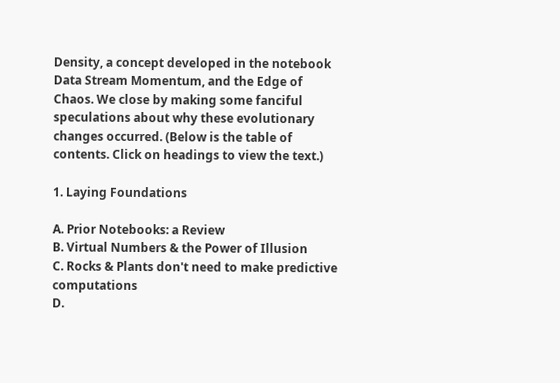Density, a concept developed in the notebook Data Stream Momentum, and the Edge of Chaos. We close by making some fanciful speculations about why these evolutionary changes occurred. (Below is the table of contents. Click on headings to view the text.)

1. Laying Foundations

A. Prior Notebooks: a Review
B. Virtual Numbers & the Power of Illusion
C. Rocks & Plants don't need to make predictive computations
D.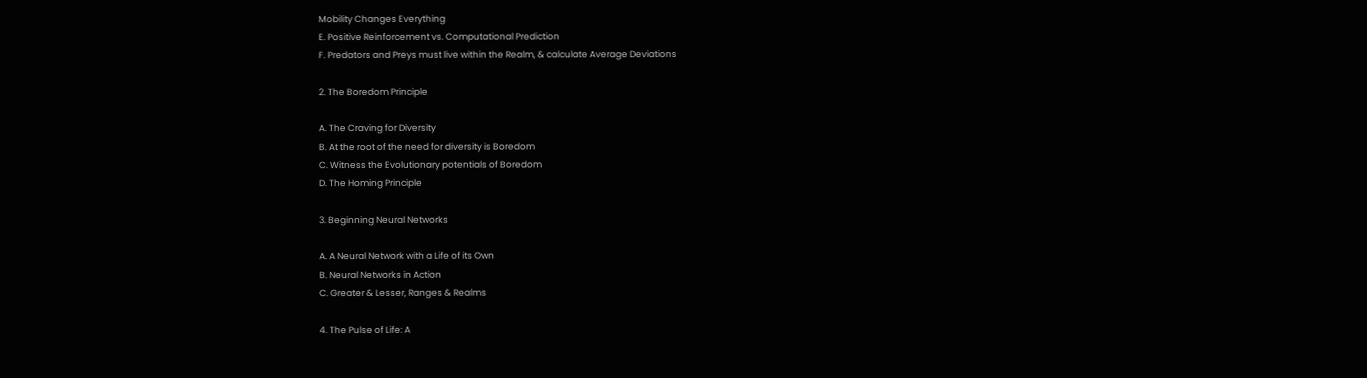Mobility Changes Everything
E. Positive Reinforcement vs. Computational Prediction
F. Predators and Preys must live within the Realm, & calculate Average Deviations

2. The Boredom Principle

A. The Craving for Diversity
B. At the root of the need for diversity is Boredom
C. Witness the Evolutionary potentials of Boredom
D. The Homing Principle

3. Beginning Neural Networks

A. A Neural Network with a Life of its Own
B. Neural Networks in Action
C. Greater & Lesser, Ranges & Realms

4. The Pulse of Life: A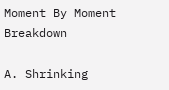Moment By Moment Breakdown

A. Shrinking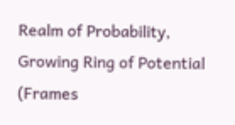Realm of Probability, Growing Ring of Potential (Frames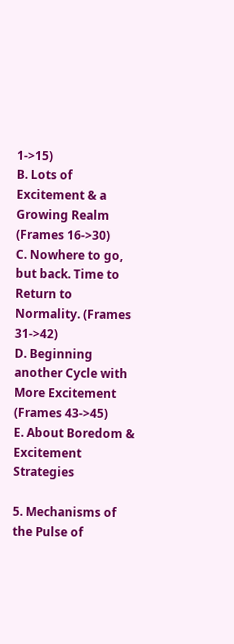1->15)
B. Lots of Excitement & a Growing Realm (Frames 16->30)
C. Nowhere to go, but back. Time to Return to Normality. (Frames 31->42)
D. Beginning another Cycle with More Excitement (Frames 43->45)
E. About Boredom & Excitement Strategies

5. Mechanisms of the Pulse of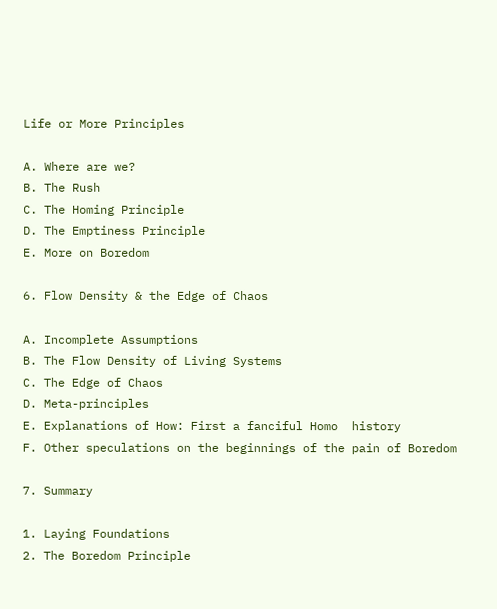Life or More Principles

A. Where are we?
B. The Rush
C. The Homing Principle
D. The Emptiness Principle
E. More on Boredom

6. Flow Density & the Edge of Chaos

A. Incomplete Assumptions
B. The Flow Density of Living Systems
C. The Edge of Chaos
D. Meta-principles
E. Explanations of How: First a fanciful Homo  history
F. Other speculations on the beginnings of the pain of Boredom

7. Summary

1. Laying Foundations
2. The Boredom Principle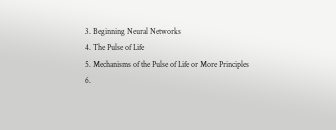3. Beginning Neural Networks
4. The Pulse of Life
5. Mechanisms of the Pulse of Life or More Principles
6.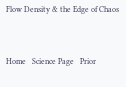Flow Density & the Edge of Chaos


Home   Science Page   Prior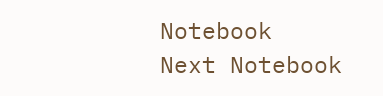Notebook   Next Notebook